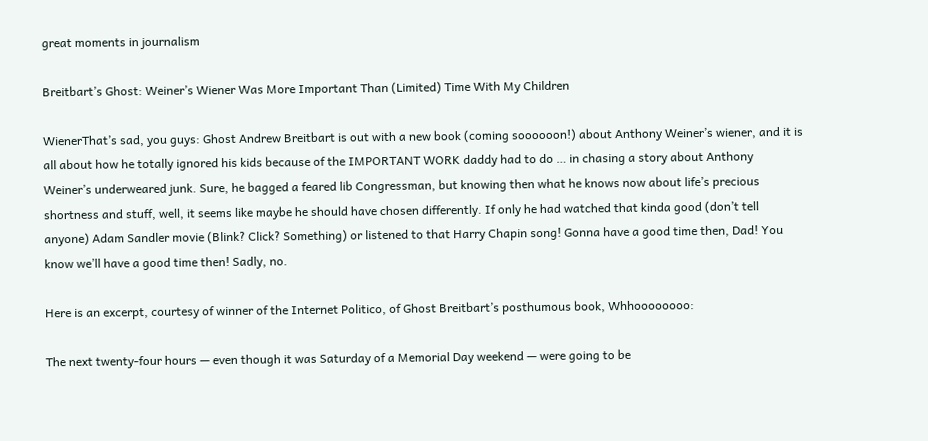great moments in journalism

Breitbart’s Ghost: Weiner’s Wiener Was More Important Than (Limited) Time With My Children

WienerThat’s sad, you guys: Ghost Andrew Breitbart is out with a new book (coming soooooon!) about Anthony Weiner’s wiener, and it is all about how he totally ignored his kids because of the IMPORTANT WORK daddy had to do … in chasing a story about Anthony Weiner’s underweared junk. Sure, he bagged a feared lib Congressman, but knowing then what he knows now about life’s precious shortness and stuff, well, it seems like maybe he should have chosen differently. If only he had watched that kinda good (don’t tell anyone) Adam Sandler movie (Blink? Click? Something) or listened to that Harry Chapin song! Gonna have a good time then, Dad! You know we’ll have a good time then! Sadly, no.

Here is an excerpt, courtesy of winner of the Internet Politico, of Ghost Breitbart’s posthumous book, Whhoooooooo:

The next twenty-four hours — even though it was Saturday of a Memorial Day weekend — were going to be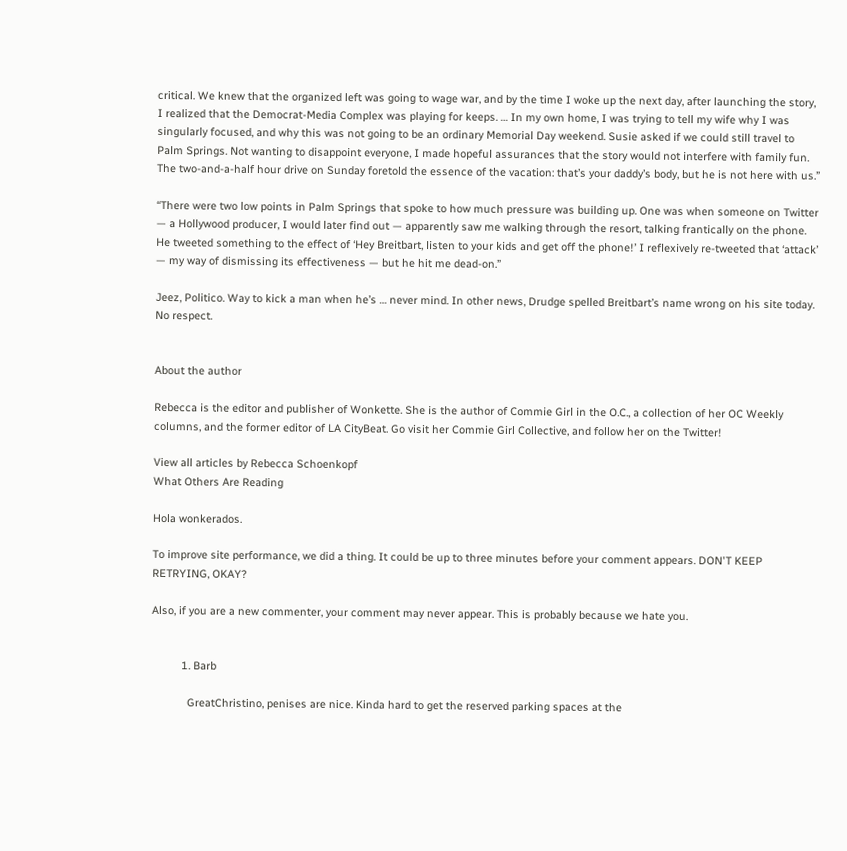critical. We knew that the organized left was going to wage war, and by the time I woke up the next day, after launching the story, I realized that the Democrat-Media Complex was playing for keeps. … In my own home, I was trying to tell my wife why I was singularly focused, and why this was not going to be an ordinary Memorial Day weekend. Susie asked if we could still travel to Palm Springs. Not wanting to disappoint everyone, I made hopeful assurances that the story would not interfere with family fun. The two-and-a-half hour drive on Sunday foretold the essence of the vacation: that’s your daddy’s body, but he is not here with us.”

“There were two low points in Palm Springs that spoke to how much pressure was building up. One was when someone on Twitter — a Hollywood producer, I would later find out — apparently saw me walking through the resort, talking frantically on the phone. He tweeted something to the effect of ‘Hey Breitbart, listen to your kids and get off the phone!’ I reflexively re-tweeted that ‘attack’ — my way of dismissing its effectiveness — but he hit me dead-on.”

Jeez, Politico. Way to kick a man when he’s … never mind. In other news, Drudge spelled Breitbart’s name wrong on his site today. No respect.


About the author

Rebecca is the editor and publisher of Wonkette. She is the author of Commie Girl in the O.C., a collection of her OC Weekly columns, and the former editor of LA CityBeat. Go visit her Commie Girl Collective, and follow her on the Twitter!

View all articles by Rebecca Schoenkopf
What Others Are Reading

Hola wonkerados.

To improve site performance, we did a thing. It could be up to three minutes before your comment appears. DON'T KEEP RETRYING, OKAY?

Also, if you are a new commenter, your comment may never appear. This is probably because we hate you.


          1. Barb

            GreatChristino, penises are nice. Kinda hard to get the reserved parking spaces at the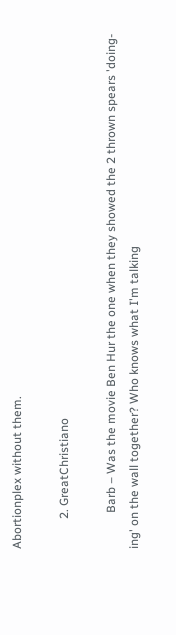Abortionplex without them.

          2. GreatChristiano

            Barb – Was the movie Ben Hur the one when they showed the 2 thrown spears 'doing-ing' on the wall together? Who knows what I'm talking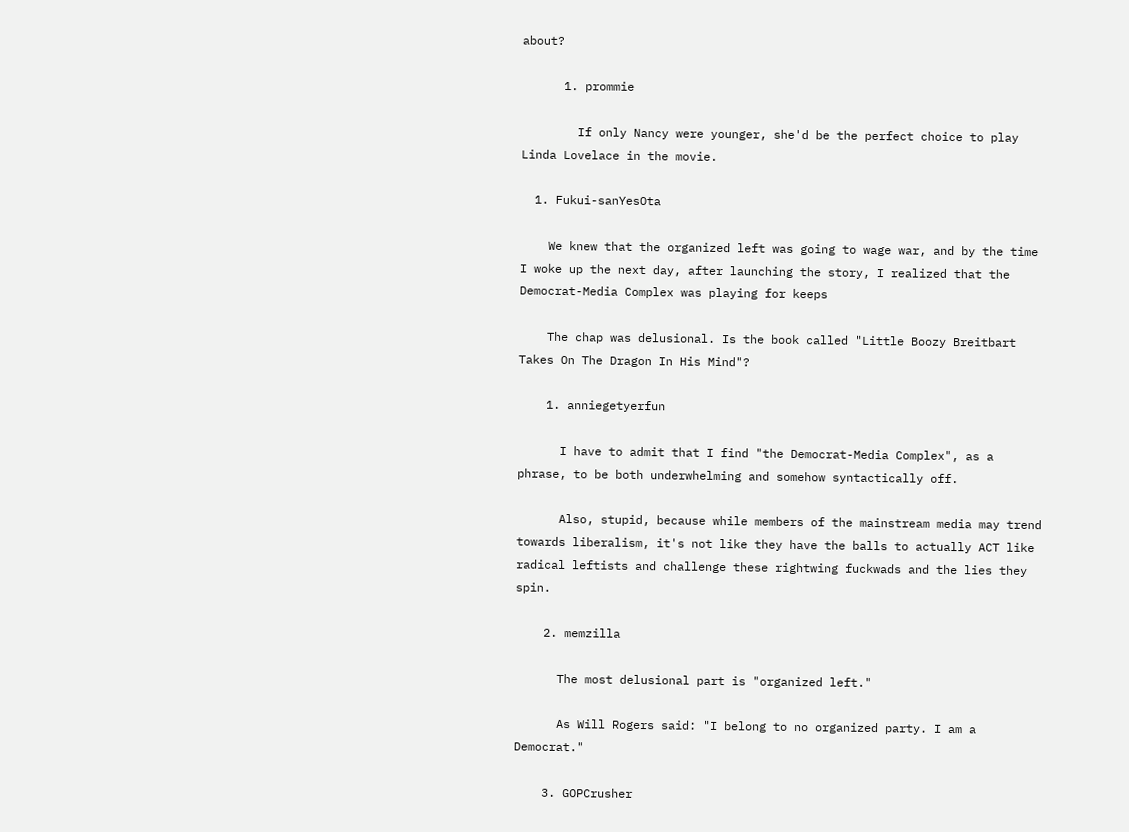about?

      1. prommie

        If only Nancy were younger, she'd be the perfect choice to play Linda Lovelace in the movie.

  1. Fukui-sanYesOta

    We knew that the organized left was going to wage war, and by the time I woke up the next day, after launching the story, I realized that the Democrat-Media Complex was playing for keeps

    The chap was delusional. Is the book called "Little Boozy Breitbart Takes On The Dragon In His Mind"?

    1. anniegetyerfun

      I have to admit that I find "the Democrat-Media Complex", as a phrase, to be both underwhelming and somehow syntactically off.

      Also, stupid, because while members of the mainstream media may trend towards liberalism, it's not like they have the balls to actually ACT like radical leftists and challenge these rightwing fuckwads and the lies they spin.

    2. memzilla

      The most delusional part is "organized left."

      As Will Rogers said: "I belong to no organized party. I am a Democrat."

    3. GOPCrusher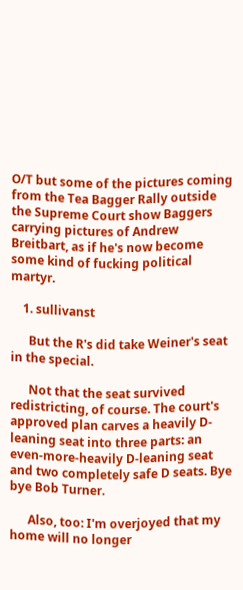O/T but some of the pictures coming from the Tea Bagger Rally outside the Supreme Court show Baggers carrying pictures of Andrew Breitbart, as if he's now become some kind of fucking political martyr.

    1. sullivanst

      But the R's did take Weiner's seat in the special.

      Not that the seat survived redistricting, of course. The court's approved plan carves a heavily D-leaning seat into three parts: an even-more-heavily D-leaning seat and two completely safe D seats. Bye bye Bob Turner.

      Also, too: I'm overjoyed that my home will no longer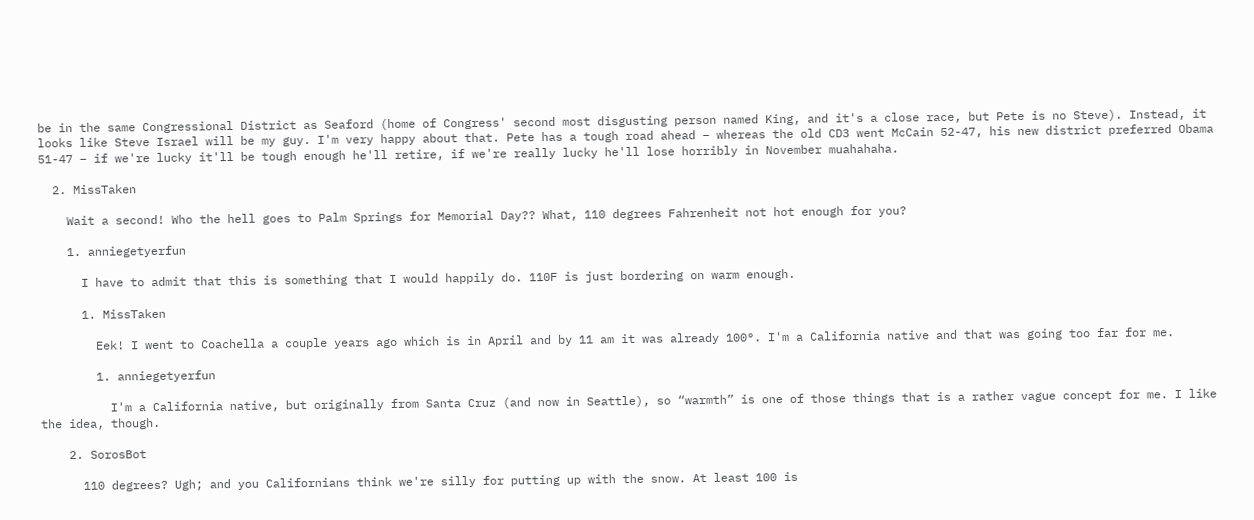be in the same Congressional District as Seaford (home of Congress' second most disgusting person named King, and it's a close race, but Pete is no Steve). Instead, it looks like Steve Israel will be my guy. I'm very happy about that. Pete has a tough road ahead – whereas the old CD3 went McCain 52-47, his new district preferred Obama 51-47 – if we're lucky it'll be tough enough he'll retire, if we're really lucky he'll lose horribly in November muahahaha.

  2. MissTaken

    Wait a second! Who the hell goes to Palm Springs for Memorial Day?? What, 110 degrees Fahrenheit not hot enough for you?

    1. anniegetyerfun

      I have to admit that this is something that I would happily do. 110F is just bordering on warm enough.

      1. MissTaken

        Eek! I went to Coachella a couple years ago which is in April and by 11 am it was already 100°. I'm a California native and that was going too far for me.

        1. anniegetyerfun

          I'm a California native, but originally from Santa Cruz (and now in Seattle), so “warmth” is one of those things that is a rather vague concept for me. I like the idea, though.

    2. SorosBot

      110 degrees? Ugh; and you Californians think we're silly for putting up with the snow. At least 100 is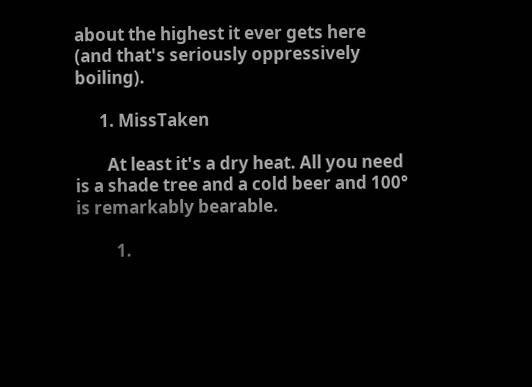about the highest it ever gets here (and that's seriously oppressively boiling).

      1. MissTaken

        At least it's a dry heat. All you need is a shade tree and a cold beer and 100° is remarkably bearable.

          1.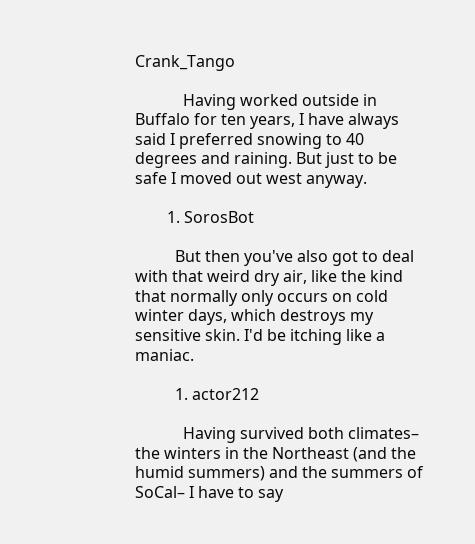Crank_Tango

            Having worked outside in Buffalo for ten years, I have always said I preferred snowing to 40 degrees and raining. But just to be safe I moved out west anyway.

        1. SorosBot

          But then you've also got to deal with that weird dry air, like the kind that normally only occurs on cold winter days, which destroys my sensitive skin. I'd be itching like a maniac.

          1. actor212

            Having survived both climates– the winters in the Northeast (and the humid summers) and the summers of SoCal– I have to say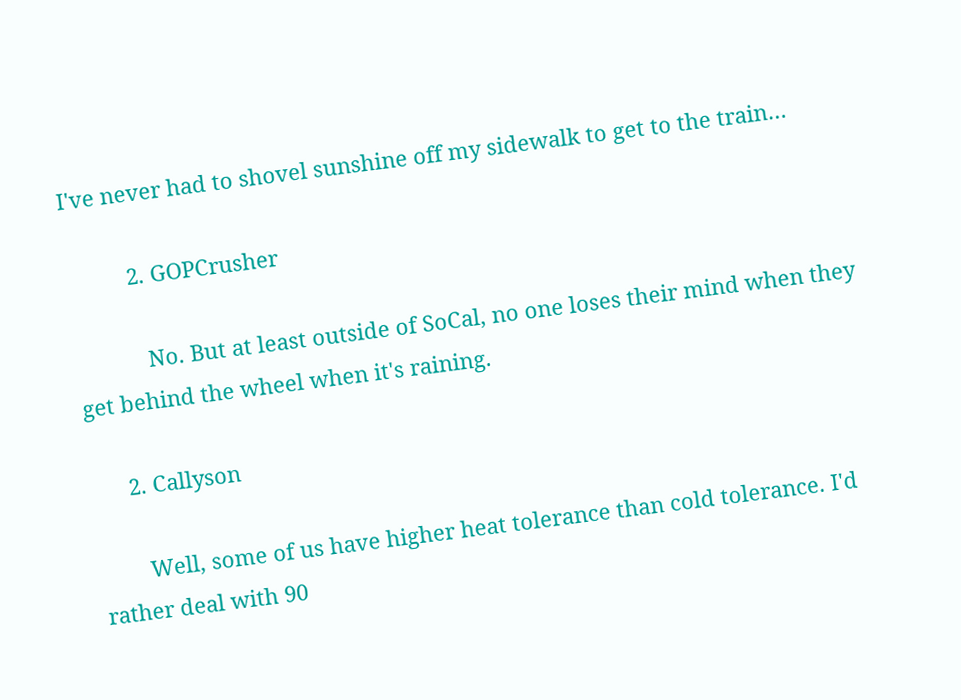I've never had to shovel sunshine off my sidewalk to get to the train…

          2. GOPCrusher

            No. But at least outside of SoCal, no one loses their mind when they get behind the wheel when it's raining.

      2. Callyson

        Well, some of us have higher heat tolerance than cold tolerance. I'd rather deal with 90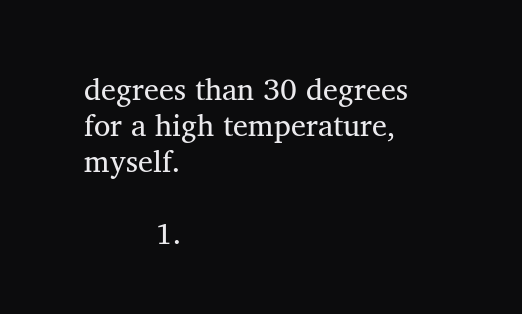degrees than 30 degrees for a high temperature, myself.

        1.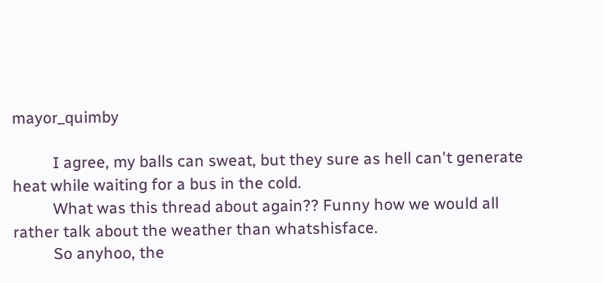mayor_quimby

          I agree, my balls can sweat, but they sure as hell can't generate heat while waiting for a bus in the cold.
          What was this thread about again?? Funny how we would all rather talk about the weather than whatshisface.
          So anyhoo, the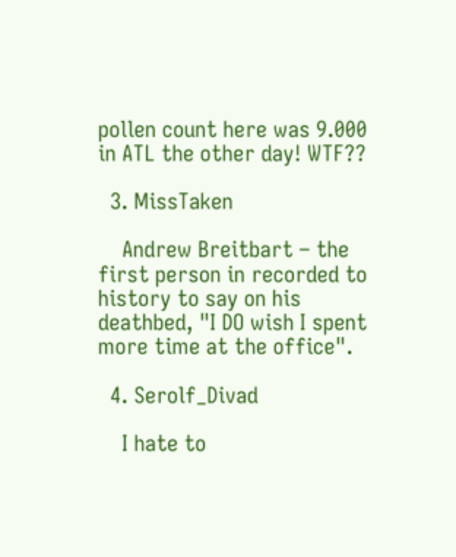pollen count here was 9.000 in ATL the other day! WTF??

  3. MissTaken

    Andrew Breitbart – the first person in recorded to history to say on his deathbed, "I DO wish I spent more time at the office".

  4. Serolf_Divad

    I hate to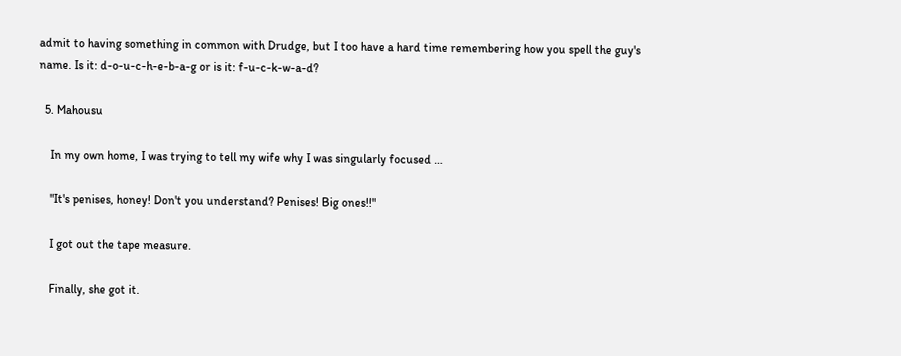admit to having something in common with Drudge, but I too have a hard time remembering how you spell the guy's name. Is it: d-o-u-c-h-e-b-a-g or is it: f-u-c-k-w-a-d?

  5. Mahousu

    In my own home, I was trying to tell my wife why I was singularly focused …

    "It's penises, honey! Don't you understand? Penises! Big ones!!"

    I got out the tape measure.

    Finally, she got it.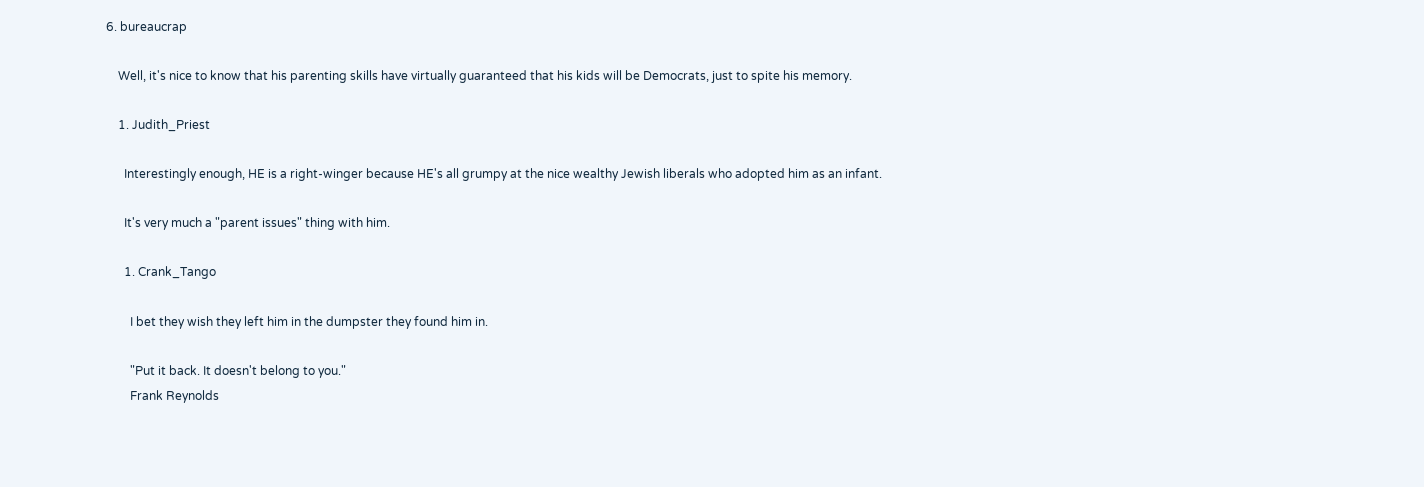6. bureaucrap

    Well, it's nice to know that his parenting skills have virtually guaranteed that his kids will be Democrats, just to spite his memory.

    1. Judith_Priest

      Interestingly enough, HE is a right-winger because HE's all grumpy at the nice wealthy Jewish liberals who adopted him as an infant.

      It's very much a "parent issues" thing with him.

      1. Crank_Tango

        I bet they wish they left him in the dumpster they found him in.

        "Put it back. It doesn't belong to you."
        Frank Reynolds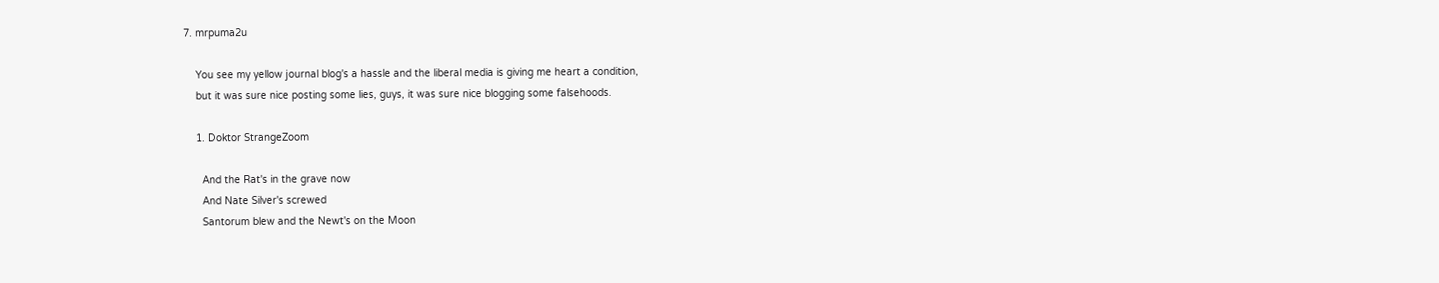7. mrpuma2u

    You see my yellow journal blog's a hassle and the liberal media is giving me heart a condition,
    but it was sure nice posting some lies, guys, it was sure nice blogging some falsehoods.

    1. Doktor StrangeZoom

      And the Rat's in the grave now
      And Nate Silver's screwed
      Santorum blew and the Newt's on the Moon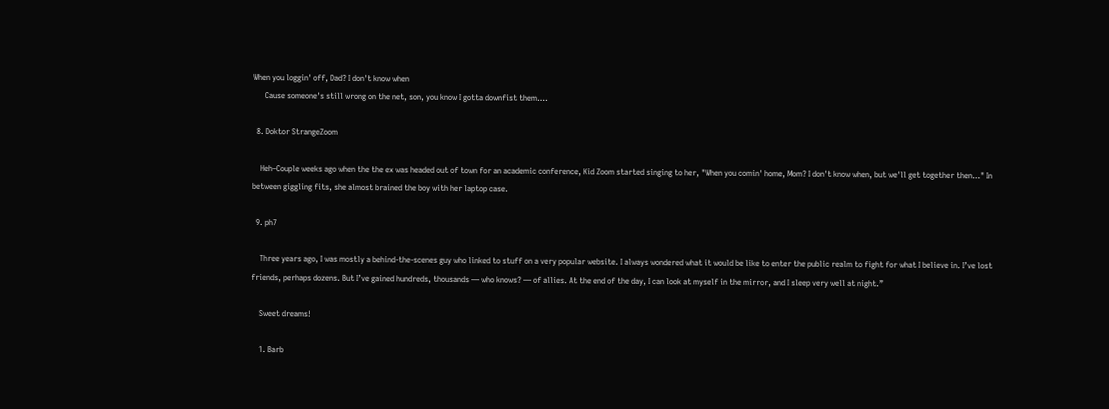When you loggin' off, Dad? I don't know when
      Cause someone's still wrong on the net, son, you know I gotta downfist them….

  8. Doktor StrangeZoom

    Heh–Couple weeks ago when the the ex was headed out of town for an academic conference, Kid Zoom started singing to her, "When you comin' home, Mom? I don't know when, but we'll get together then…" In between giggling fits, she almost brained the boy with her laptop case.

  9. ph7

    Three years ago, I was mostly a behind-the-scenes guy who linked to stuff on a very popular website. I always wondered what it would be like to enter the public realm to fight for what I believe in. I’ve lost friends, perhaps dozens. But I’ve gained hundreds, thousands — who knows? — of allies. At the end of the day, I can look at myself in the mirror, and I sleep very well at night.”

    Sweet dreams!

    1. Barb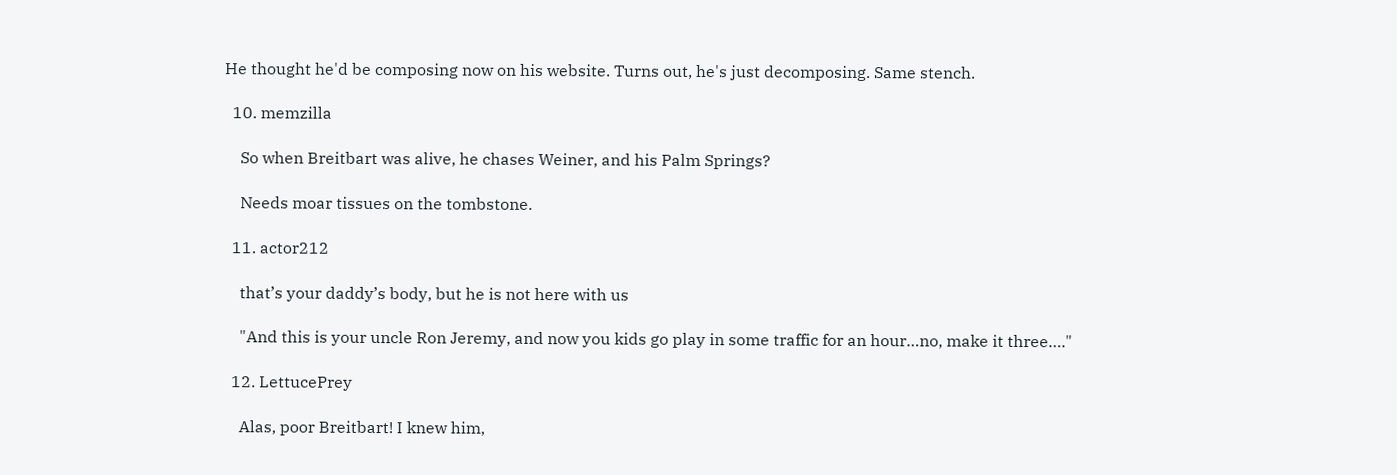He thought he'd be composing now on his website. Turns out, he's just decomposing. Same stench.

  10. memzilla

    So when Breitbart was alive, he chases Weiner, and his Palm Springs?

    Needs moar tissues on the tombstone.

  11. actor212

    that’s your daddy’s body, but he is not here with us

    "And this is your uncle Ron Jeremy, and now you kids go play in some traffic for an hour…no, make it three…."

  12. LettucePrey

    Alas, poor Breitbart! I knew him,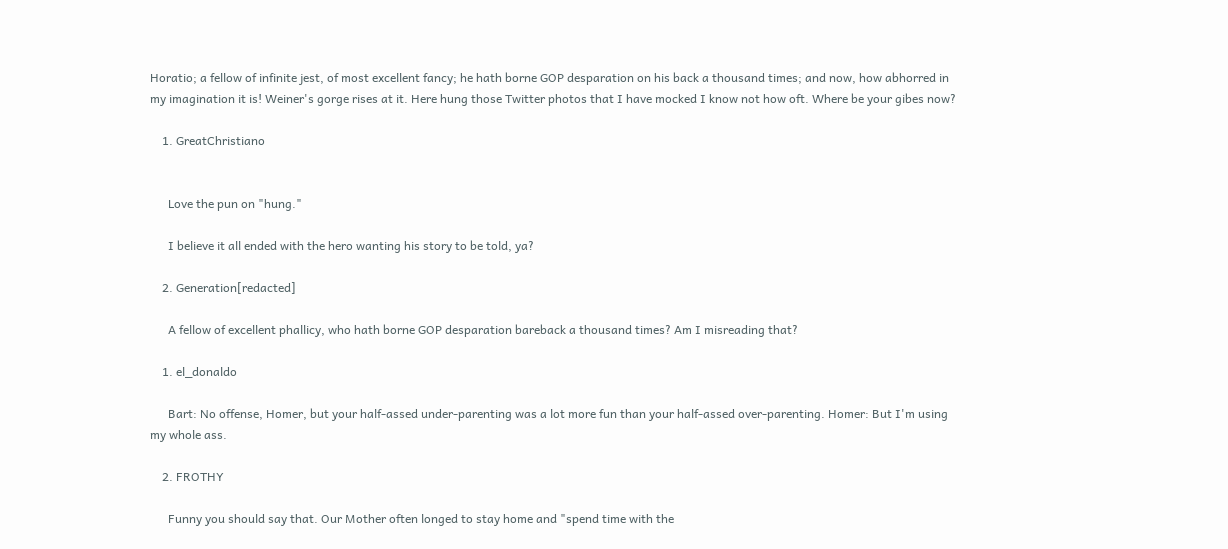Horatio; a fellow of infinite jest, of most excellent fancy; he hath borne GOP desparation on his back a thousand times; and now, how abhorred in my imagination it is! Weiner's gorge rises at it. Here hung those Twitter photos that I have mocked I know not how oft. Where be your gibes now?

    1. GreatChristiano


      Love the pun on "hung."

      I believe it all ended with the hero wanting his story to be told, ya?

    2. Generation[redacted]

      A fellow of excellent phallicy, who hath borne GOP desparation bareback a thousand times? Am I misreading that?

    1. el_donaldo

      Bart: No offense, Homer, but your half-assed under-parenting was a lot more fun than your half-assed over-parenting. Homer: But I'm using my whole ass.

    2. FROTHY

      Funny you should say that. Our Mother often longed to stay home and "spend time with the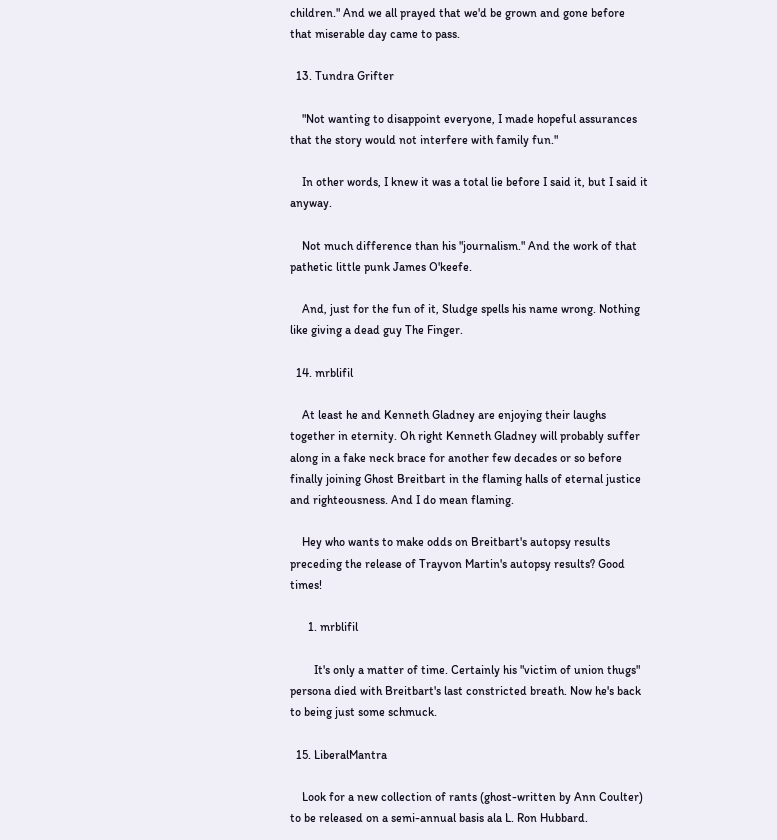children." And we all prayed that we'd be grown and gone before that miserable day came to pass.

  13. Tundra Grifter

    "Not wanting to disappoint everyone, I made hopeful assurances that the story would not interfere with family fun."

    In other words, I knew it was a total lie before I said it, but I said it anyway.

    Not much difference than his "journalism." And the work of that pathetic little punk James O'keefe.

    And, just for the fun of it, Sludge spells his name wrong. Nothing like giving a dead guy The Finger.

  14. mrblifil

    At least he and Kenneth Gladney are enjoying their laughs together in eternity. Oh right Kenneth Gladney will probably suffer along in a fake neck brace for another few decades or so before finally joining Ghost Breitbart in the flaming halls of eternal justice and righteousness. And I do mean flaming.

    Hey who wants to make odds on Breitbart's autopsy results preceding the release of Trayvon Martin's autopsy results? Good times!

      1. mrblifil

        It's only a matter of time. Certainly his "victim of union thugs" persona died with Breitbart's last constricted breath. Now he's back to being just some schmuck.

  15. LiberalMantra

    Look for a new collection of rants (ghost-written by Ann Coulter) to be released on a semi-annual basis ala L. Ron Hubbard.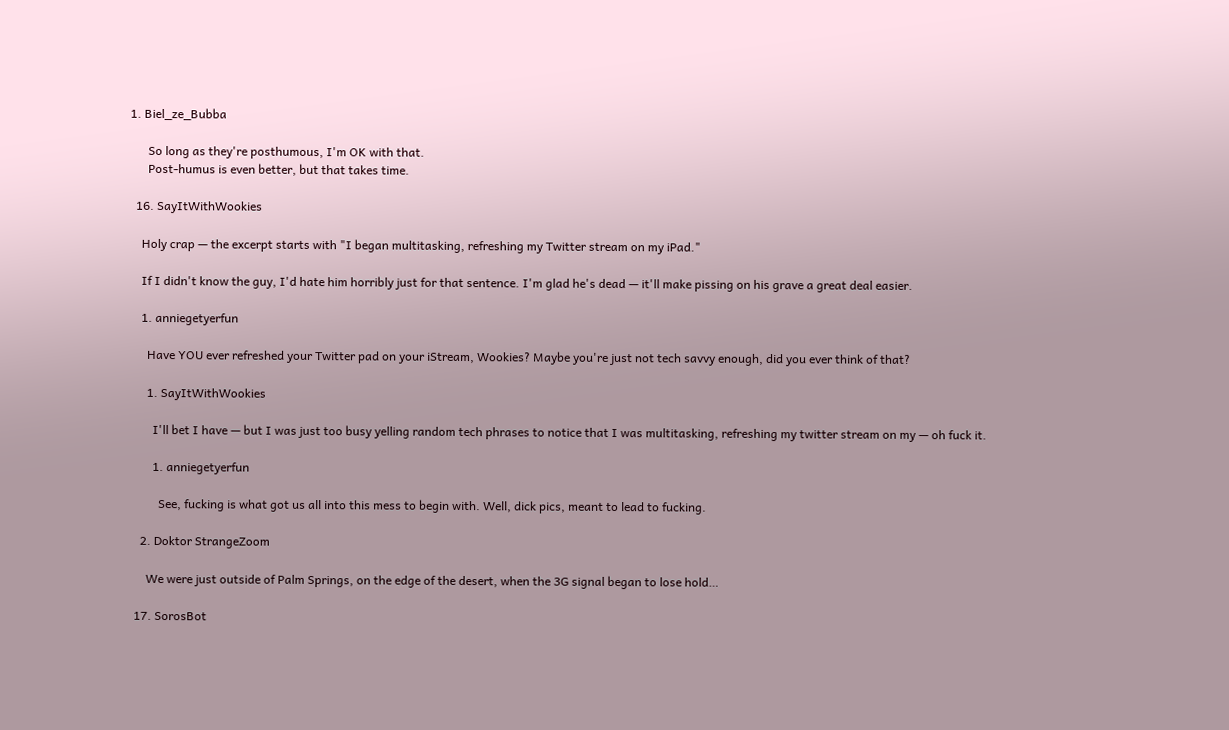1. Biel_ze_Bubba

      So long as they're posthumous, I'm OK with that.
      Post-humus is even better, but that takes time.

  16. SayItWithWookies

    Holy crap — the excerpt starts with "I began multitasking, refreshing my Twitter stream on my iPad."

    If I didn't know the guy, I'd hate him horribly just for that sentence. I'm glad he's dead — it'll make pissing on his grave a great deal easier.

    1. anniegetyerfun

      Have YOU ever refreshed your Twitter pad on your iStream, Wookies? Maybe you're just not tech savvy enough, did you ever think of that?

      1. SayItWithWookies

        I'll bet I have — but I was just too busy yelling random tech phrases to notice that I was multitasking, refreshing my twitter stream on my — oh fuck it.

        1. anniegetyerfun

          See, fucking is what got us all into this mess to begin with. Well, dick pics, meant to lead to fucking.

    2. Doktor StrangeZoom

      We were just outside of Palm Springs, on the edge of the desert, when the 3G signal began to lose hold…

  17. SorosBot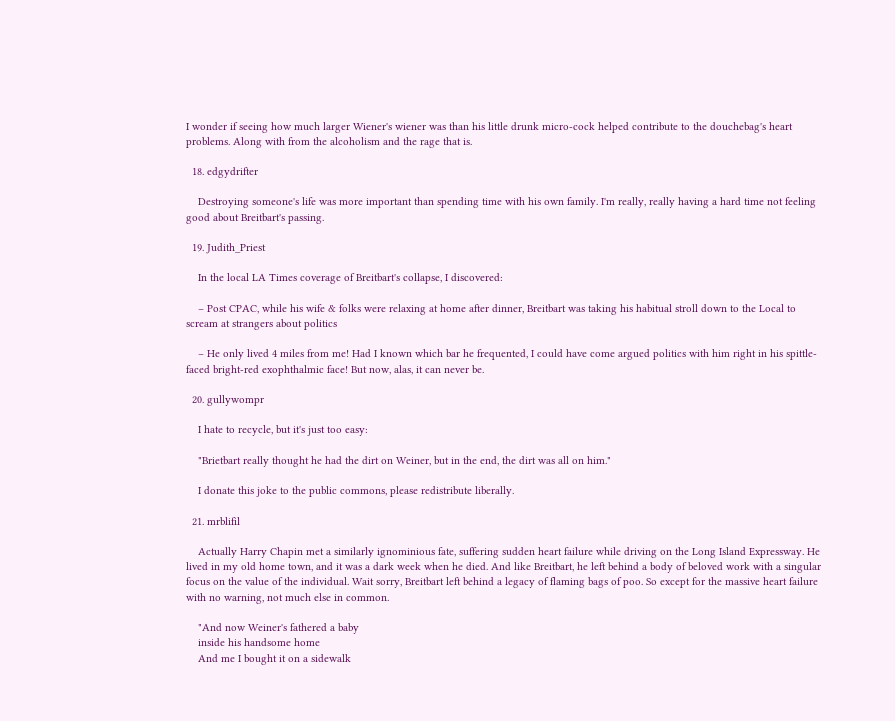I wonder if seeing how much larger Wiener's wiener was than his little drunk micro-cock helped contribute to the douchebag's heart problems. Along with from the alcoholism and the rage that is.

  18. edgydrifter

    Destroying someone's life was more important than spending time with his own family. I'm really, really having a hard time not feeling good about Breitbart's passing.

  19. Judith_Priest

    In the local LA Times coverage of Breitbart's collapse, I discovered:

    – Post CPAC, while his wife & folks were relaxing at home after dinner, Breitbart was taking his habitual stroll down to the Local to scream at strangers about politics

    – He only lived 4 miles from me! Had I known which bar he frequented, I could have come argued politics with him right in his spittle-faced bright-red exophthalmic face! But now, alas, it can never be.

  20. gullywompr

    I hate to recycle, but it's just too easy:

    "Brietbart really thought he had the dirt on Weiner, but in the end, the dirt was all on him."

    I donate this joke to the public commons, please redistribute liberally.

  21. mrblifil

    Actually Harry Chapin met a similarly ignominious fate, suffering sudden heart failure while driving on the Long Island Expressway. He lived in my old home town, and it was a dark week when he died. And like Breitbart, he left behind a body of beloved work with a singular focus on the value of the individual. Wait sorry, Breitbart left behind a legacy of flaming bags of poo. So except for the massive heart failure with no warning, not much else in common.

    "And now Weiner's fathered a baby
    inside his handsome home
    And me I bought it on a sidewalk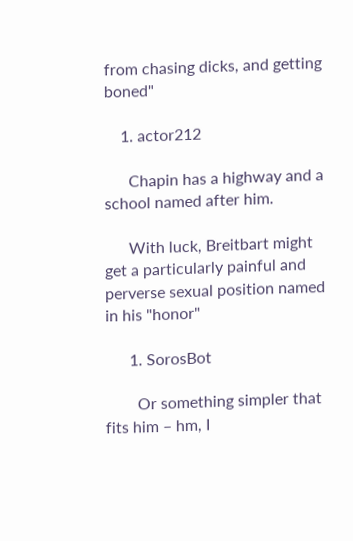from chasing dicks, and getting boned"

    1. actor212

      Chapin has a highway and a school named after him.

      With luck, Breitbart might get a particularly painful and perverse sexual position named in his "honor"

      1. SorosBot

        Or something simpler that fits him – hm, I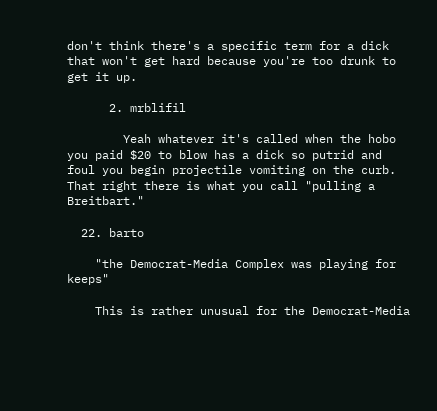don't think there's a specific term for a dick that won't get hard because you're too drunk to get it up.

      2. mrblifil

        Yeah whatever it's called when the hobo you paid $20 to blow has a dick so putrid and foul you begin projectile vomiting on the curb. That right there is what you call "pulling a Breitbart."

  22. barto

    "the Democrat-Media Complex was playing for keeps"

    This is rather unusual for the Democrat-Media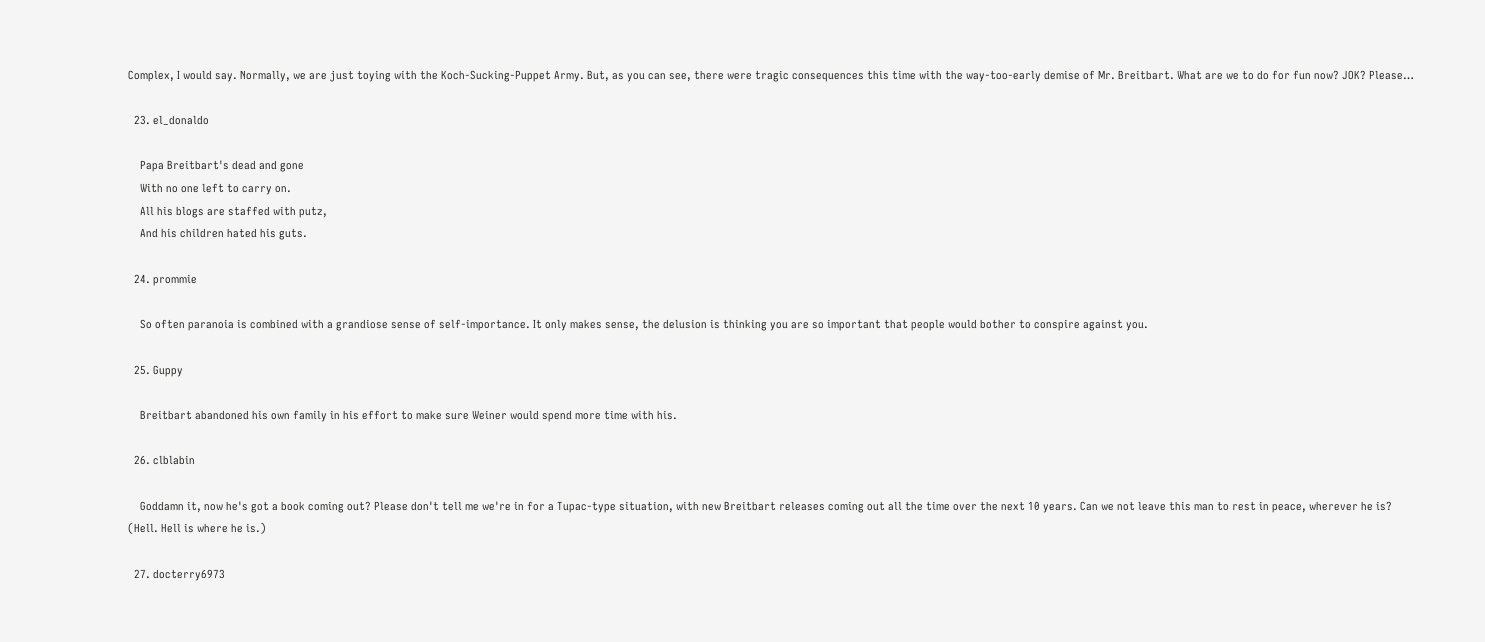Complex, I would say. Normally, we are just toying with the Koch-Sucking-Puppet Army. But, as you can see, there were tragic consequences this time with the way-too-early demise of Mr. Breitbart. What are we to do for fun now? JOK? Please…

  23. el_donaldo

    Papa Breitbart's dead and gone
    With no one left to carry on.
    All his blogs are staffed with putz,
    And his children hated his guts.

  24. prommie

    So often paranoia is combined with a grandiose sense of self-importance. It only makes sense, the delusion is thinking you are so important that people would bother to conspire against you.

  25. Guppy

    Breitbart abandoned his own family in his effort to make sure Weiner would spend more time with his.

  26. clblabin

    Goddamn it, now he's got a book coming out? Please don't tell me we're in for a Tupac-type situation, with new Breitbart releases coming out all the time over the next 10 years. Can we not leave this man to rest in peace, wherever he is? (Hell. Hell is where he is.)

  27. docterry6973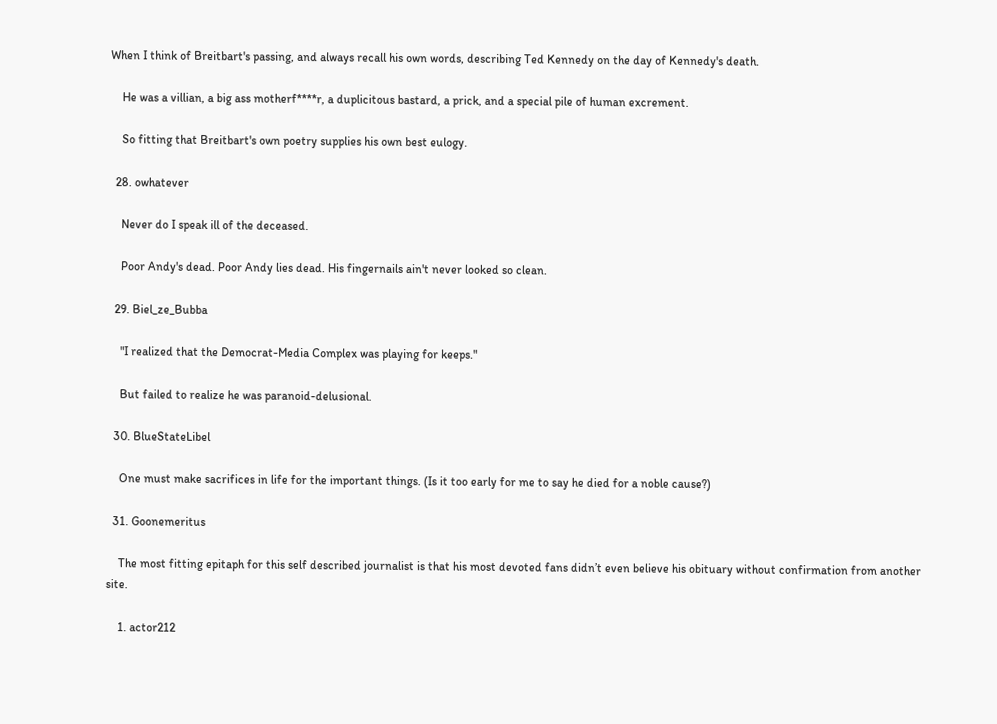When I think of Breitbart's passing, and always recall his own words, describing Ted Kennedy on the day of Kennedy's death.

    He was a villian, a big ass motherf****r, a duplicitous bastard, a prick, and a special pile of human excrement.

    So fitting that Breitbart's own poetry supplies his own best eulogy.

  28. owhatever

    Never do I speak ill of the deceased.

    Poor Andy's dead. Poor Andy lies dead. His fingernails ain't never looked so clean.

  29. Biel_ze_Bubba

    "I realized that the Democrat-Media Complex was playing for keeps."

    But failed to realize he was paranoid-delusional.

  30. BlueStateLibel

    One must make sacrifices in life for the important things. (Is it too early for me to say he died for a noble cause?)

  31. Goonemeritus

    The most fitting epitaph for this self described journalist is that his most devoted fans didn’t even believe his obituary without confirmation from another site.

    1. actor212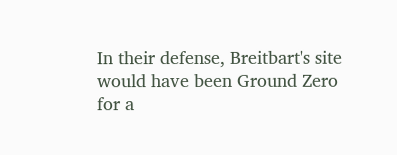In their defense, Breitbart's site would have been Ground Zero for a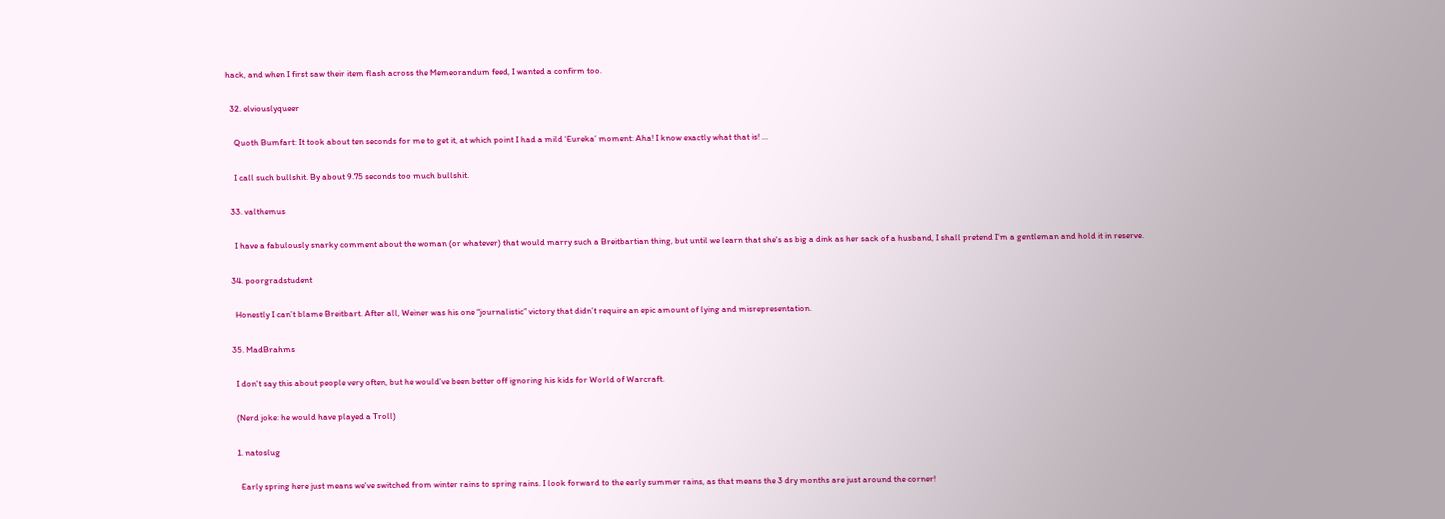hack, and when I first saw their item flash across the Memeorandum feed, I wanted a confirm too.

  32. elviouslyqueer

    Quoth Bumfart: It took about ten seconds for me to get it, at which point I had a mild ‘Eureka’ moment: Aha! I know exactly what that is! …

    I call such bullshit. By about 9.75 seconds too much bullshit.

  33. valthemus

    I have a fabulously snarky comment about the woman (or whatever) that would marry such a Breitbartian thing, but until we learn that she's as big a dink as her sack of a husband, I shall pretend I'm a gentleman and hold it in reserve.

  34. poorgradstudent

    Honestly I can’t blame Breitbart. After all, Weiner was his one “journalistic” victory that didn’t require an epic amount of lying and misrepresentation.

  35. MadBrahms

    I don't say this about people very often, but he would've been better off ignoring his kids for World of Warcraft.

    (Nerd joke: he would have played a Troll)

    1. natoslug

      Early spring here just means we've switched from winter rains to spring rains. I look forward to the early summer rains, as that means the 3 dry months are just around the corner!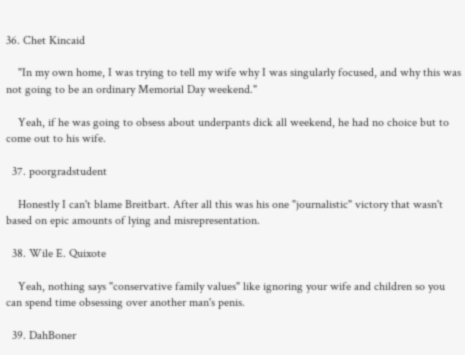36. Chet Kincaid

    "In my own home, I was trying to tell my wife why I was singularly focused, and why this was not going to be an ordinary Memorial Day weekend."

    Yeah, if he was going to obsess about underpants dick all weekend, he had no choice but to come out to his wife.

  37. poorgradstudent

    Honestly I can't blame Breitbart. After all this was his one "journalistic" victory that wasn't based on epic amounts of lying and misrepresentation.

  38. Wile E. Quixote

    Yeah, nothing says "conservative family values" like ignoring your wife and children so you can spend time obsessing over another man's penis.

  39. DahBoner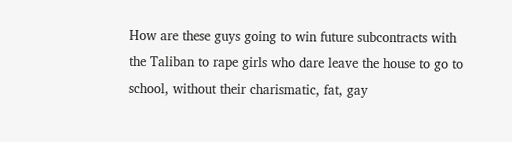How are these guys going to win future subcontracts with the Taliban to rape girls who dare leave the house to go to school, without their charismatic, fat, gay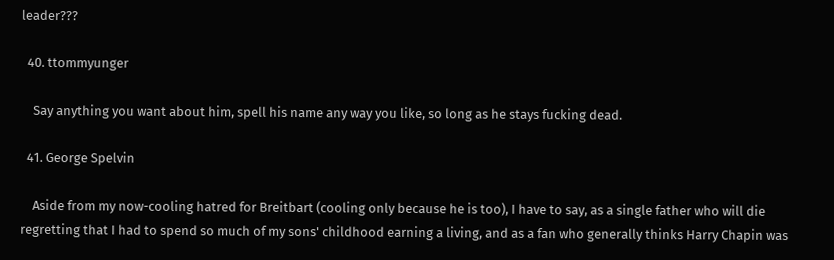leader???

  40. ttommyunger

    Say anything you want about him, spell his name any way you like, so long as he stays fucking dead.

  41. George Spelvin

    Aside from my now-cooling hatred for Breitbart (cooling only because he is too), I have to say, as a single father who will die regretting that I had to spend so much of my sons' childhood earning a living, and as a fan who generally thinks Harry Chapin was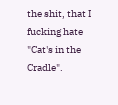the shit, that I fucking hate "Cat's in the Cradle".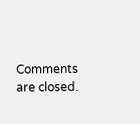Comments are closed.